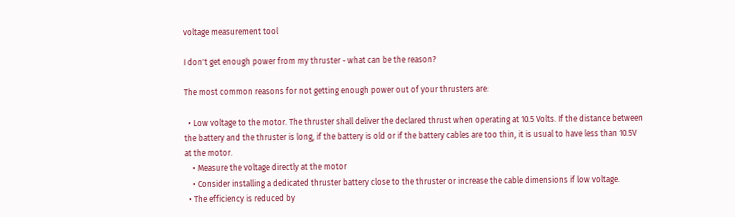voltage measurement tool

I don't get enough power from my thruster - what can be the reason?

The most common reasons for not getting enough power out of your thrusters are:

  • Low voltage to the motor. The thruster shall deliver the declared thrust when operating at 10.5 Volts. If the distance between the battery and the thruster is long, if the battery is old or if the battery cables are too thin, it is usual to have less than 10.5V at the motor.
    • Measure the voltage directly at the motor
    • Consider installing a dedicated thruster battery close to the thruster or increase the cable dimensions if low voltage.
  • The efficiency is reduced by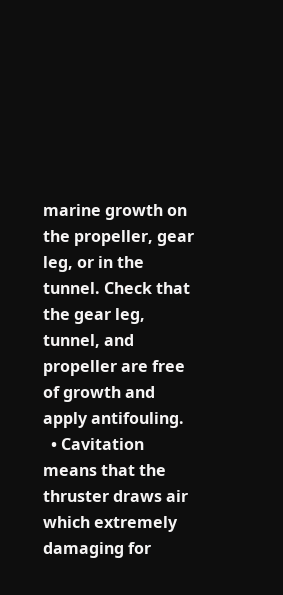marine growth on the propeller, gear leg, or in the tunnel. Check that the gear leg, tunnel, and propeller are free of growth and apply antifouling.
  • Cavitation means that the thruster draws air which extremely damaging for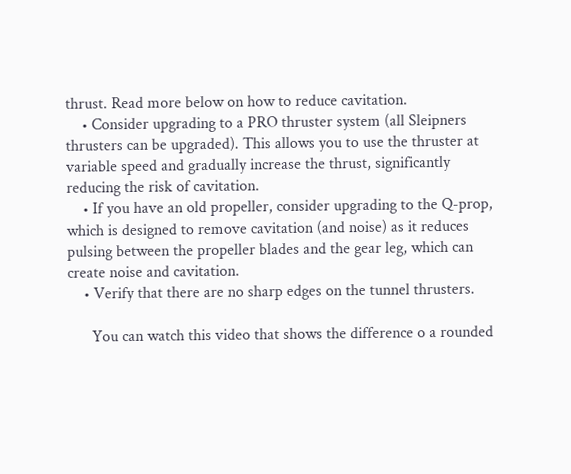thrust. Read more below on how to reduce cavitation.
    • Consider upgrading to a PRO thruster system (all Sleipners thrusters can be upgraded). This allows you to use the thruster at variable speed and gradually increase the thrust, significantly reducing the risk of cavitation.
    • If you have an old propeller, consider upgrading to the Q-prop, which is designed to remove cavitation (and noise) as it reduces pulsing between the propeller blades and the gear leg, which can create noise and cavitation.
    • Verify that there are no sharp edges on the tunnel thrusters.

      You can watch this video that shows the difference o a rounded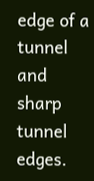edge of a tunnel and sharp tunnel edges.